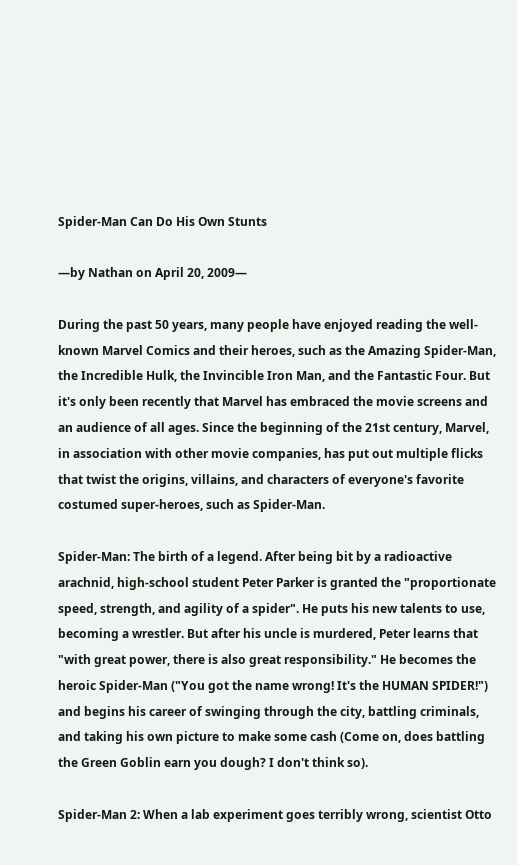Spider-Man Can Do His Own Stunts

—by Nathan on April 20, 2009—

During the past 50 years, many people have enjoyed reading the well-known Marvel Comics and their heroes, such as the Amazing Spider-Man, the Incredible Hulk, the Invincible Iron Man, and the Fantastic Four. But it's only been recently that Marvel has embraced the movie screens and an audience of all ages. Since the beginning of the 21st century, Marvel, in association with other movie companies, has put out multiple flicks that twist the origins, villains, and characters of everyone's favorite costumed super-heroes, such as Spider-Man.

Spider-Man: The birth of a legend. After being bit by a radioactive arachnid, high-school student Peter Parker is granted the "proportionate speed, strength, and agility of a spider". He puts his new talents to use, becoming a wrestler. But after his uncle is murdered, Peter learns that "with great power, there is also great responsibility." He becomes the heroic Spider-Man ("You got the name wrong! It's the HUMAN SPIDER!") and begins his career of swinging through the city, battling criminals, and taking his own picture to make some cash (Come on, does battling the Green Goblin earn you dough? I don't think so).

Spider-Man 2: When a lab experiment goes terribly wrong, scientist Otto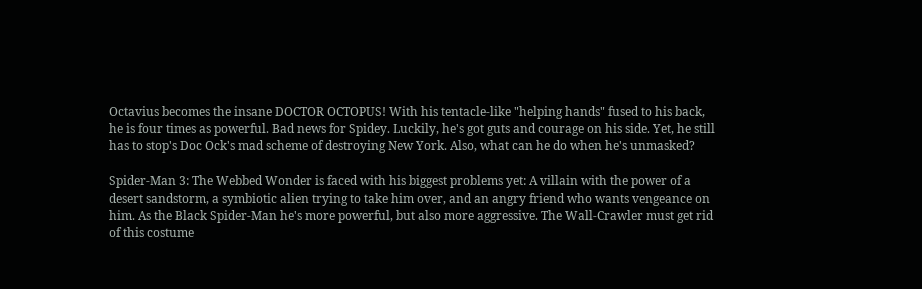Octavius becomes the insane DOCTOR OCTOPUS! With his tentacle-like "helping hands" fused to his back, he is four times as powerful. Bad news for Spidey. Luckily, he's got guts and courage on his side. Yet, he still has to stop's Doc Ock's mad scheme of destroying New York. Also, what can he do when he's unmasked?

Spider-Man 3: The Webbed Wonder is faced with his biggest problems yet: A villain with the power of a desert sandstorm, a symbiotic alien trying to take him over, and an angry friend who wants vengeance on him. As the Black Spider-Man he's more powerful, but also more aggressive. The Wall-Crawler must get rid of this costume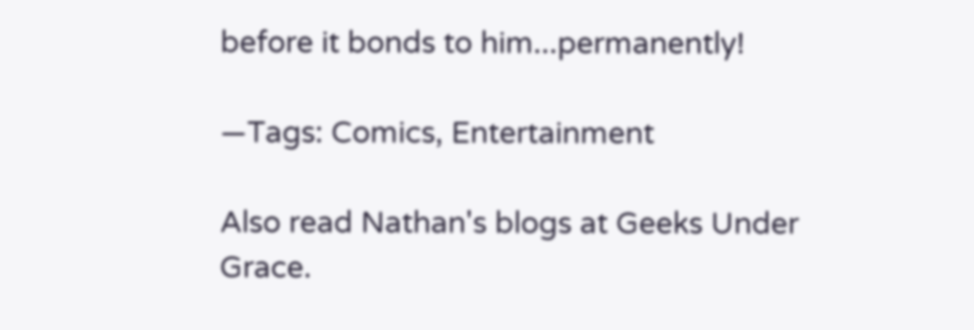before it bonds to him...permanently!

—Tags: Comics, Entertainment

Also read Nathan's blogs at Geeks Under Grace.